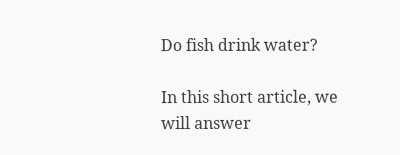Do fish drink water?

In this short article, we will answer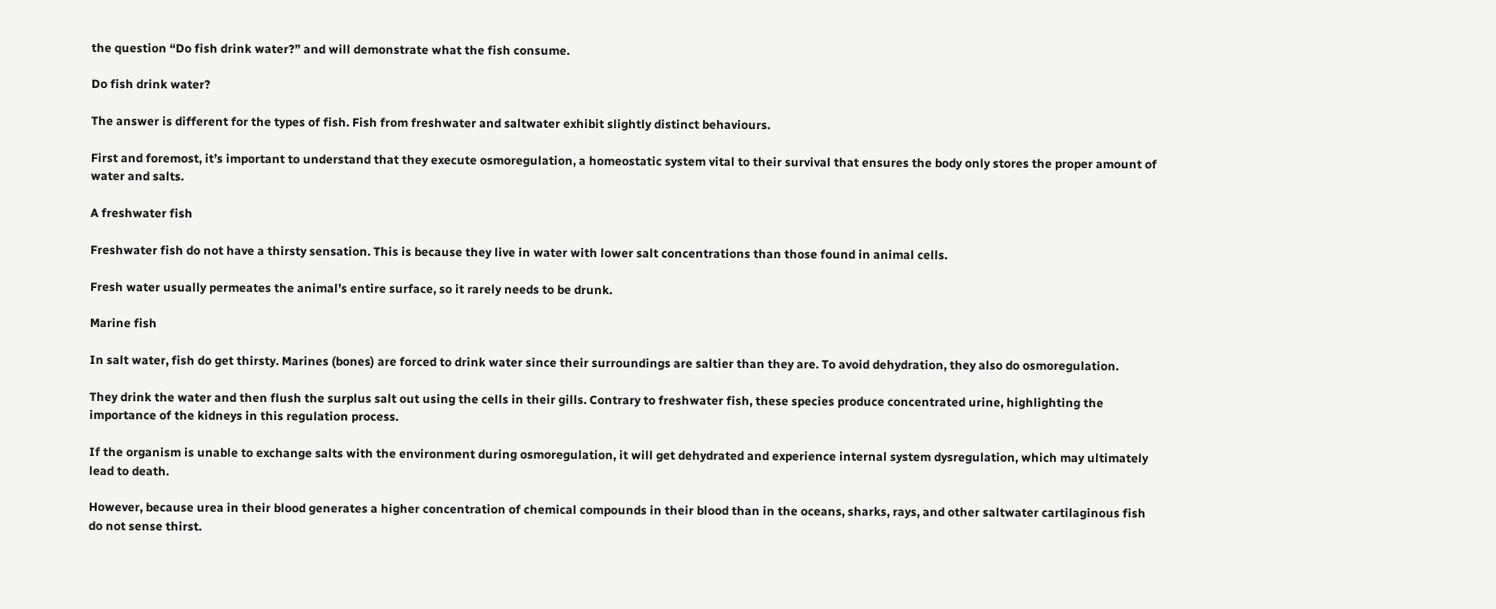the question “Do fish drink water?” and will demonstrate what the fish consume.

Do fish drink water?

The answer is different for the types of fish. Fish from freshwater and saltwater exhibit slightly distinct behaviours.

First and foremost, it’s important to understand that they execute osmoregulation, a homeostatic system vital to their survival that ensures the body only stores the proper amount of water and salts.

A freshwater fish

Freshwater fish do not have a thirsty sensation. This is because they live in water with lower salt concentrations than those found in animal cells.

Fresh water usually permeates the animal’s entire surface, so it rarely needs to be drunk.

Marine fish

In salt water, fish do get thirsty. Marines (bones) are forced to drink water since their surroundings are saltier than they are. To avoid dehydration, they also do osmoregulation.

They drink the water and then flush the surplus salt out using the cells in their gills. Contrary to freshwater fish, these species produce concentrated urine, highlighting the importance of the kidneys in this regulation process.

If the organism is unable to exchange salts with the environment during osmoregulation, it will get dehydrated and experience internal system dysregulation, which may ultimately lead to death.

However, because urea in their blood generates a higher concentration of chemical compounds in their blood than in the oceans, sharks, rays, and other saltwater cartilaginous fish do not sense thirst.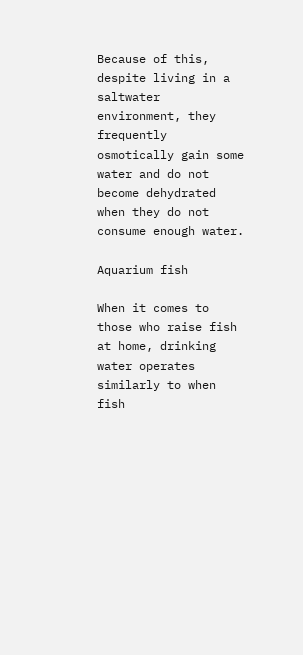Because of this, despite living in a saltwater environment, they frequently osmotically gain some water and do not become dehydrated when they do not consume enough water.

Aquarium fish

When it comes to those who raise fish at home, drinking water operates similarly to when fish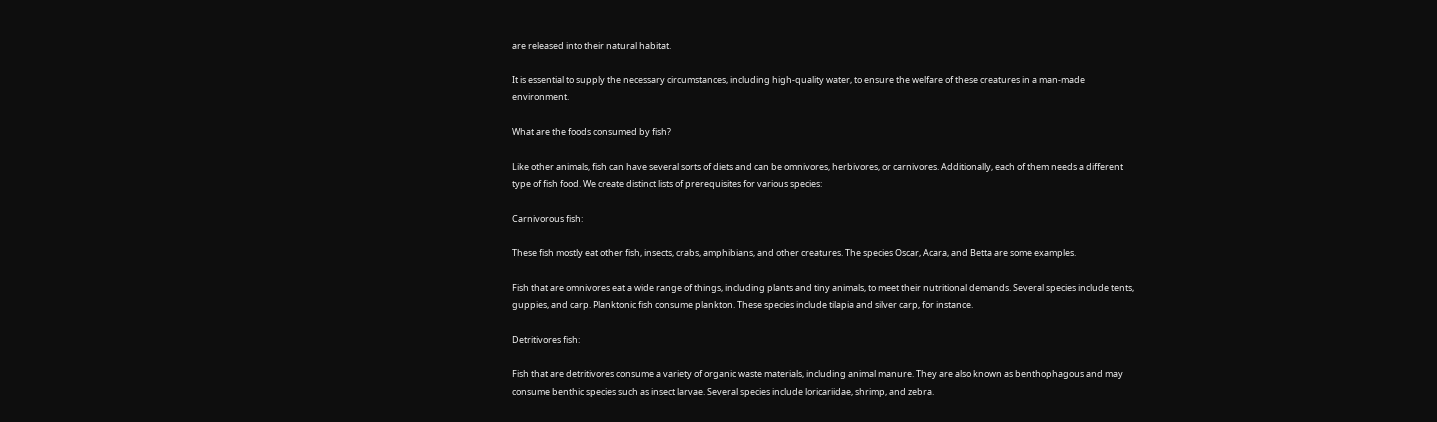are released into their natural habitat.

It is essential to supply the necessary circumstances, including high-quality water, to ensure the welfare of these creatures in a man-made environment.

What are the foods consumed by fish?

Like other animals, fish can have several sorts of diets and can be omnivores, herbivores, or carnivores. Additionally, each of them needs a different type of fish food. We create distinct lists of prerequisites for various species:

Carnivorous fish:

These fish mostly eat other fish, insects, crabs, amphibians, and other creatures. The species Oscar, Acara, and Betta are some examples.

Fish that are omnivores eat a wide range of things, including plants and tiny animals, to meet their nutritional demands. Several species include tents, guppies, and carp. Planktonic fish consume plankton. These species include tilapia and silver carp, for instance.

Detritivores fish:

Fish that are detritivores consume a variety of organic waste materials, including animal manure. They are also known as benthophagous and may consume benthic species such as insect larvae. Several species include loricariidae, shrimp, and zebra.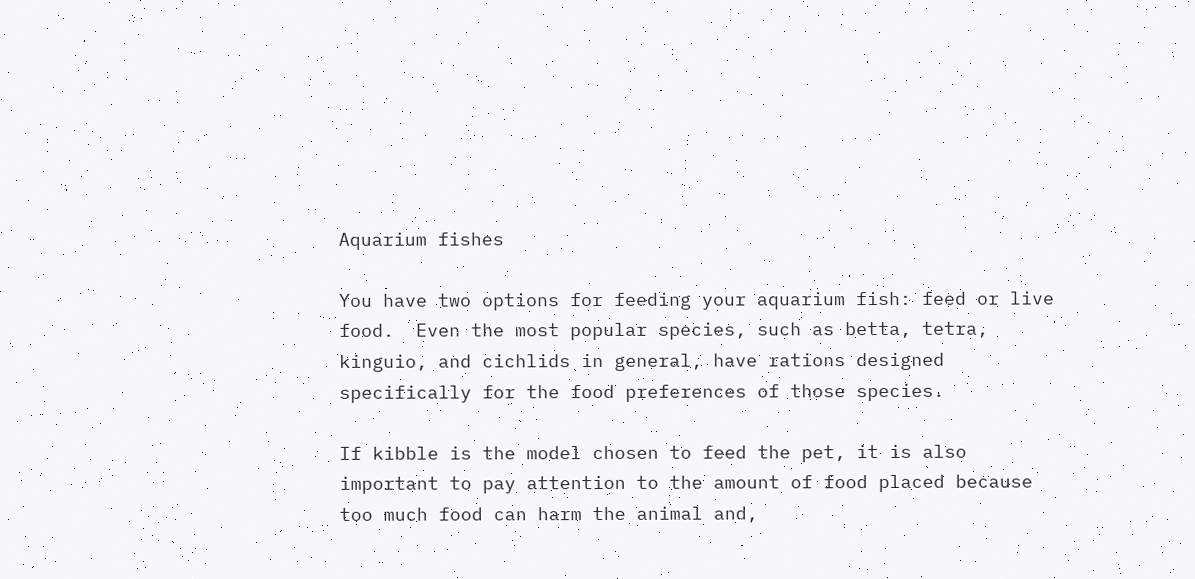Aquarium fishes

You have two options for feeding your aquarium fish: feed or live food.  Even the most popular species, such as betta, tetra, kinguio, and cichlids in general, have rations designed specifically for the food preferences of those species.

If kibble is the model chosen to feed the pet, it is also important to pay attention to the amount of food placed because too much food can harm the animal and,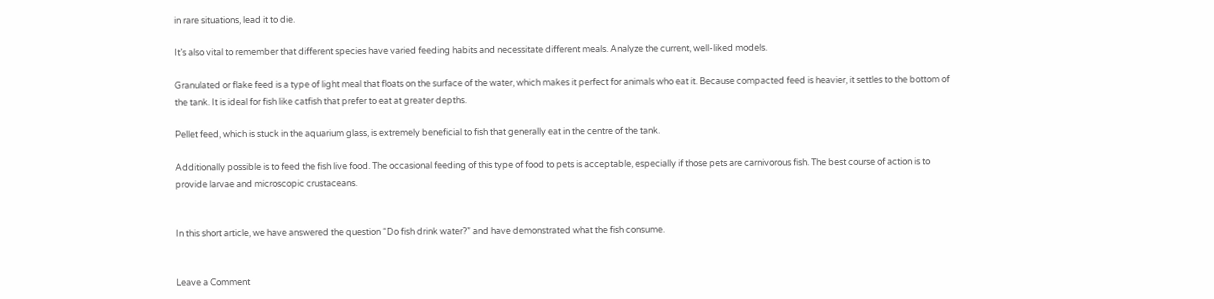in rare situations, lead it to die.

It’s also vital to remember that different species have varied feeding habits and necessitate different meals. Analyze the current, well-liked models.

Granulated or flake feed is a type of light meal that floats on the surface of the water, which makes it perfect for animals who eat it. Because compacted feed is heavier, it settles to the bottom of the tank. It is ideal for fish like catfish that prefer to eat at greater depths.

Pellet feed, which is stuck in the aquarium glass, is extremely beneficial to fish that generally eat in the centre of the tank.

Additionally possible is to feed the fish live food. The occasional feeding of this type of food to pets is acceptable, especially if those pets are carnivorous fish. The best course of action is to provide larvae and microscopic crustaceans.


In this short article, we have answered the question “Do fish drink water?” and have demonstrated what the fish consume.


Leave a Comment